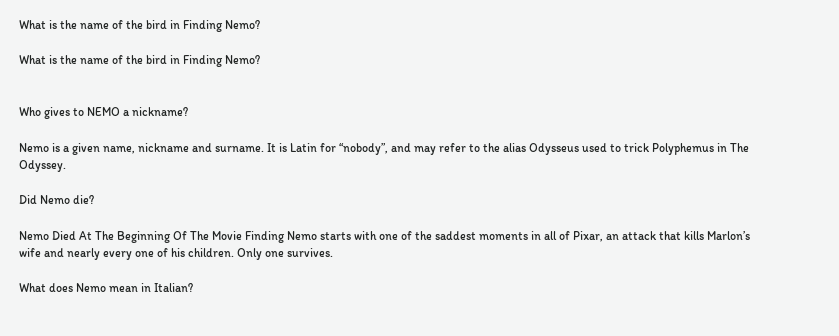What is the name of the bird in Finding Nemo?

What is the name of the bird in Finding Nemo?


Who gives to NEMO a nickname?

Nemo is a given name, nickname and surname. It is Latin for “nobody”, and may refer to the alias Odysseus used to trick Polyphemus in The Odyssey.

Did Nemo die?

Nemo Died At The Beginning Of The Movie Finding Nemo starts with one of the saddest moments in all of Pixar, an attack that kills Marlon’s wife and nearly every one of his children. Only one survives.

What does Nemo mean in Italian?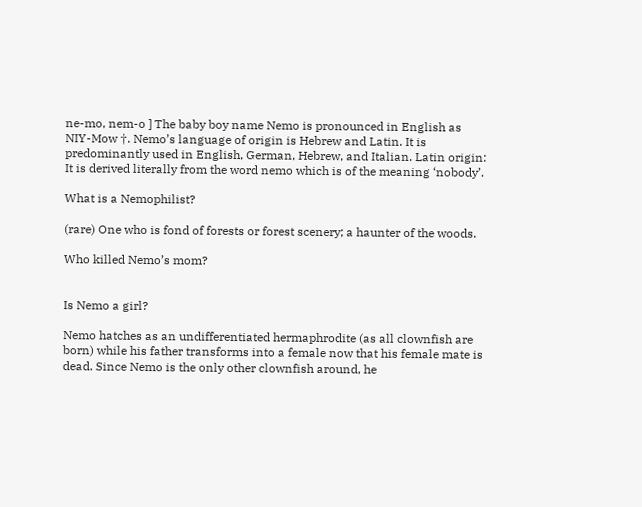ne-mo, nem-o ] The baby boy name Nemo is pronounced in English as NIY-Mow †. Nemo’s language of origin is Hebrew and Latin. It is predominantly used in English, German, Hebrew, and Italian. Latin origin: It is derived literally from the word nemo which is of the meaning ‘nobody’.

What is a Nemophilist?

(rare) One who is fond of forests or forest scenery; a haunter of the woods.

Who killed Nemo’s mom?


Is Nemo a girl?

Nemo hatches as an undifferentiated hermaphrodite (as all clownfish are born) while his father transforms into a female now that his female mate is dead. Since Nemo is the only other clownfish around, he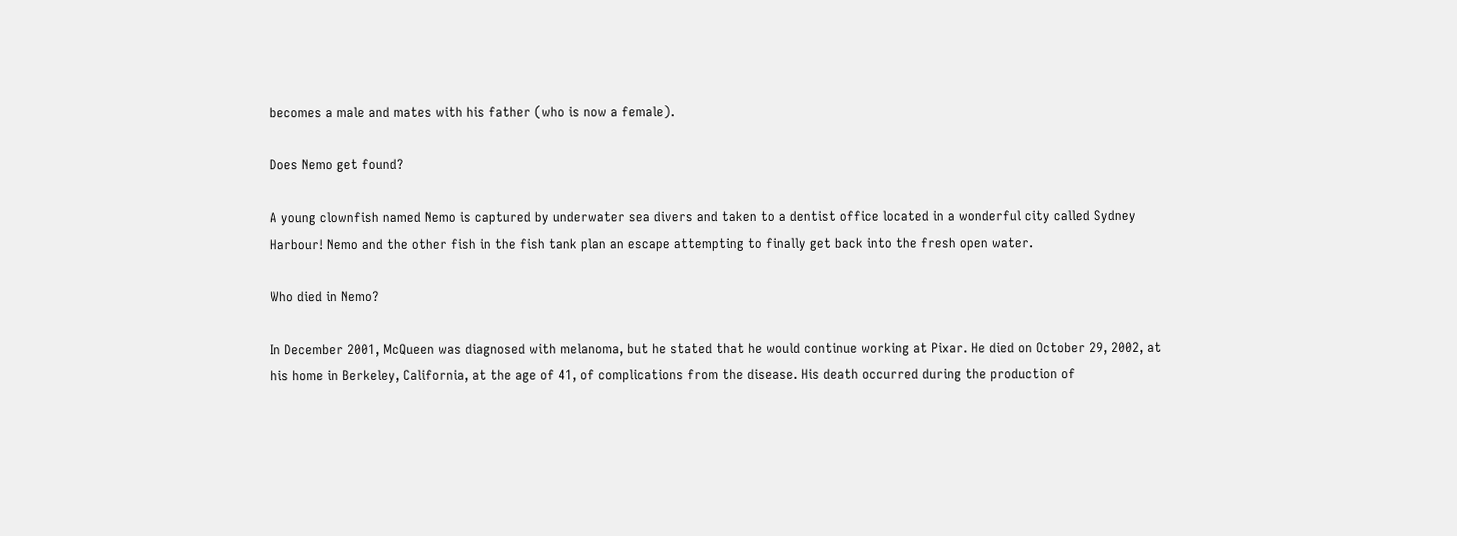becomes a male and mates with his father (who is now a female).

Does Nemo get found?

A young clownfish named Nemo is captured by underwater sea divers and taken to a dentist office located in a wonderful city called Sydney Harbour! Nemo and the other fish in the fish tank plan an escape attempting to finally get back into the fresh open water.

Who died in Nemo?

In December 2001, McQueen was diagnosed with melanoma, but he stated that he would continue working at Pixar. He died on October 29, 2002, at his home in Berkeley, California, at the age of 41, of complications from the disease. His death occurred during the production of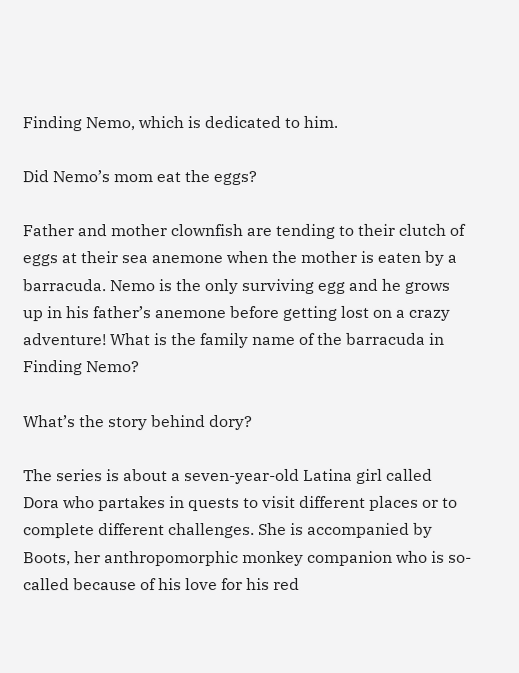Finding Nemo, which is dedicated to him.

Did Nemo’s mom eat the eggs?

Father and mother clownfish are tending to their clutch of eggs at their sea anemone when the mother is eaten by a barracuda. Nemo is the only surviving egg and he grows up in his father’s anemone before getting lost on a crazy adventure! What is the family name of the barracuda in Finding Nemo?

What’s the story behind dory?

The series is about a seven-year-old Latina girl called Dora who partakes in quests to visit different places or to complete different challenges. She is accompanied by Boots, her anthropomorphic monkey companion who is so-called because of his love for his red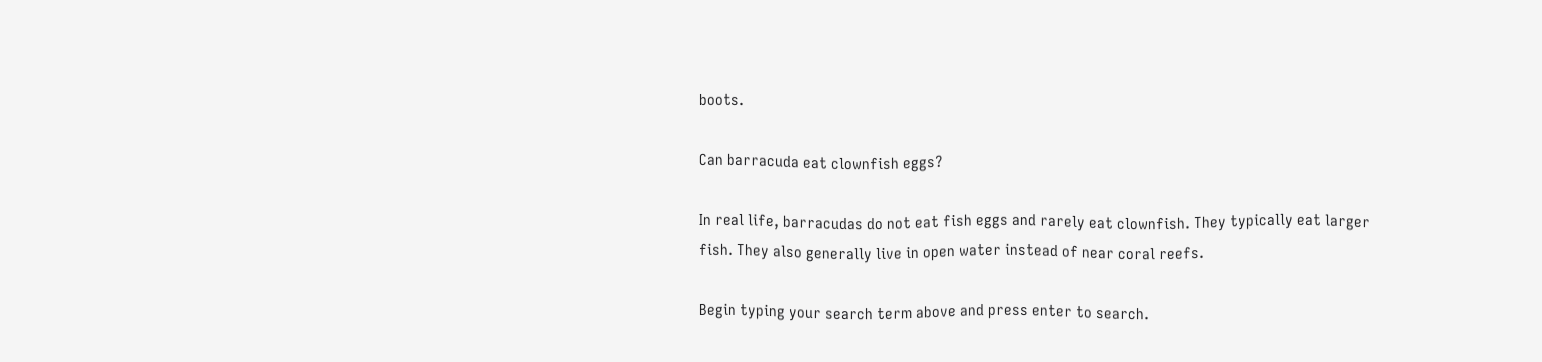boots.

Can barracuda eat clownfish eggs?

In real life, barracudas do not eat fish eggs and rarely eat clownfish. They typically eat larger fish. They also generally live in open water instead of near coral reefs.

Begin typing your search term above and press enter to search.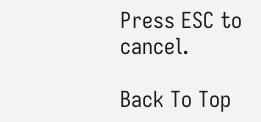Press ESC to cancel.

Back To Top